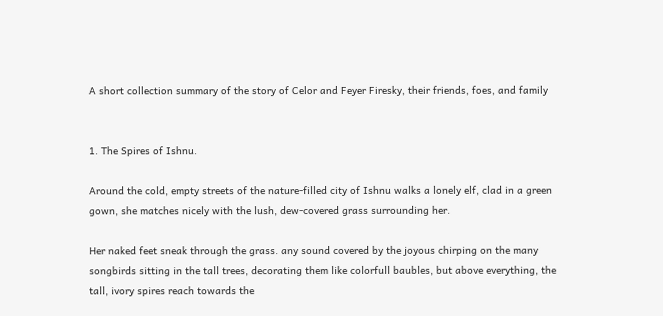A short collection summary of the story of Celor and Feyer Firesky, their friends, foes, and family


1. The Spires of Ishnu.

Around the cold, empty streets of the nature-filled city of Ishnu walks a lonely elf, clad in a green gown, she matches nicely with the lush, dew-covered grass surrounding her.

Her naked feet sneak through the grass. any sound covered by the joyous chirping on the many songbirds sitting in the tall trees, decorating them like colorfull baubles, but above everything, the tall, ivory spires reach towards the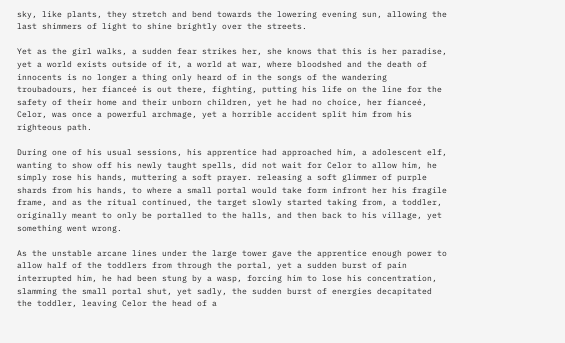sky, like plants, they stretch and bend towards the lowering evening sun, allowing the last shimmers of light to shine brightly over the streets.

Yet as the girl walks, a sudden fear strikes her, she knows that this is her paradise, yet a world exists outside of it, a world at war, where bloodshed and the death of innocents is no longer a thing only heard of in the songs of the wandering troubadours, her fianceé is out there, fighting, putting his life on the line for the safety of their home and their unborn children, yet he had no choice, her fianceé, Celor, was once a powerful archmage, yet a horrible accident split him from his righteous path.

During one of his usual sessions, his apprentice had approached him, a adolescent elf, wanting to show off his newly taught spells, did not wait for Celor to allow him, he simply rose his hands, muttering a soft prayer. releasing a soft glimmer of purple shards from his hands, to where a small portal would take form infront her his fragile frame, and as the ritual continued, the target slowly started taking from, a toddler, originally meant to only be portalled to the halls, and then back to his village, yet something went wrong.

As the unstable arcane lines under the large tower gave the apprentice enough power to allow half of the toddlers from through the portal, yet a sudden burst of pain interrupted him, he had been stung by a wasp, forcing him to lose his concentration, slamming the small portal shut, yet sadly, the sudden burst of energies decapitated the toddler, leaving Celor the head of a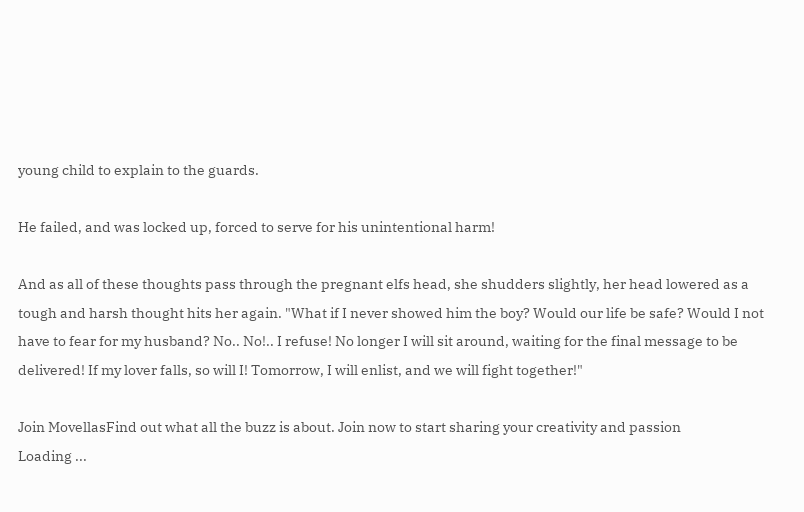young child to explain to the guards.

He failed, and was locked up, forced to serve for his unintentional harm!

And as all of these thoughts pass through the pregnant elfs head, she shudders slightly, her head lowered as a tough and harsh thought hits her again. "What if I never showed him the boy? Would our life be safe? Would I not have to fear for my husband? No.. No!.. I refuse! No longer I will sit around, waiting for the final message to be delivered! If my lover falls, so will I! Tomorrow, I will enlist, and we will fight together!"

Join MovellasFind out what all the buzz is about. Join now to start sharing your creativity and passion
Loading ...